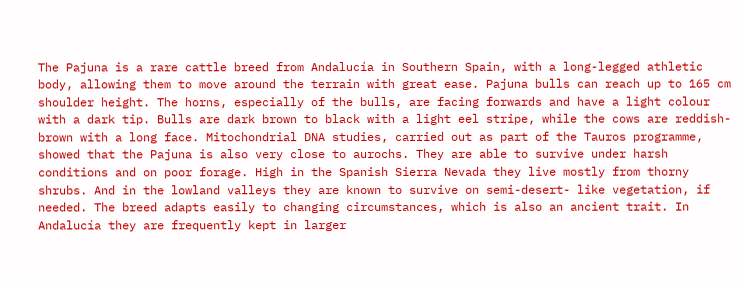The Pajuna is a rare cattle breed from Andalucía in Southern Spain, with a long-legged athletic body, allowing them to move around the terrain with great ease. Pajuna bulls can reach up to 165 cm shoulder height. The horns, especially of the bulls, are facing forwards and have a light colour with a dark tip. Bulls are dark brown to black with a light eel stripe, while the cows are reddish-brown with a long face. Mitochondrial DNA studies, carried out as part of the Tauros programme, showed that the Pajuna is also very close to aurochs. They are able to survive under harsh conditions and on poor forage. High in the Spanish Sierra Nevada they live mostly from thorny shrubs. And in the lowland valleys they are known to survive on semi-desert- like vegetation, if needed. The breed adapts easily to changing circumstances, which is also an ancient trait. In Andalucía they are frequently kept in larger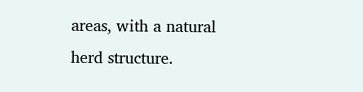areas, with a natural herd structure.